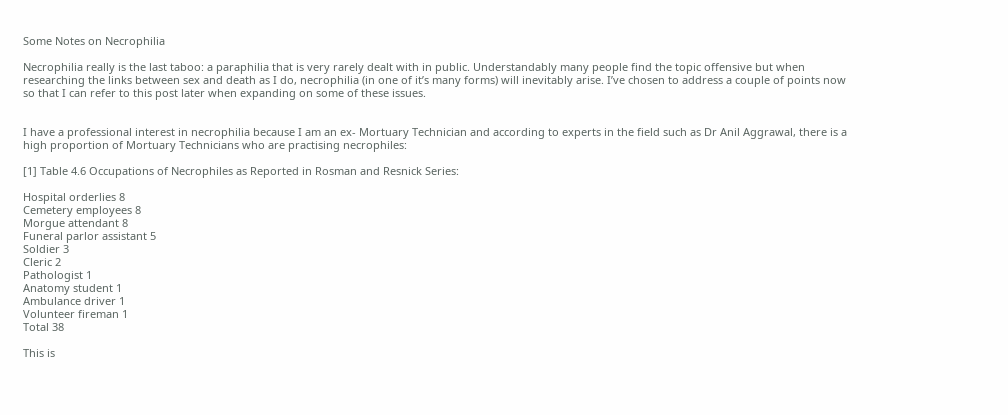Some Notes on Necrophilia

Necrophilia really is the last taboo: a paraphilia that is very rarely dealt with in public. Understandably many people find the topic offensive but when researching the links between sex and death as I do, necrophilia (in one of it’s many forms) will inevitably arise. I’ve chosen to address a couple of points now so that I can refer to this post later when expanding on some of these issues.


I have a professional interest in necrophilia because I am an ex- Mortuary Technician and according to experts in the field such as Dr Anil Aggrawal, there is a high proportion of Mortuary Technicians who are practising necrophiles:

[1] Table 4.6 Occupations of Necrophiles as Reported in Rosman and Resnick Series:

Hospital orderlies 8
Cemetery employees 8
Morgue attendant 8
Funeral parlor assistant 5
Soldier 3
Cleric 2
Pathologist 1
Anatomy student 1
Ambulance driver 1
Volunteer fireman 1
Total 38

This is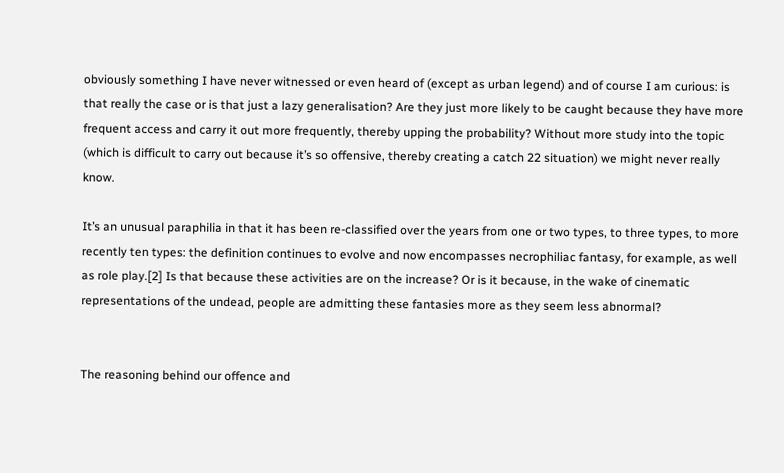obviously something I have never witnessed or even heard of (except as urban legend) and of course I am curious: is that really the case or is that just a lazy generalisation? Are they just more likely to be caught because they have more frequent access and carry it out more frequently, thereby upping the probability? Without more study into the topic (which is difficult to carry out because it’s so offensive, thereby creating a catch 22 situation) we might never really know.

It’s an unusual paraphilia in that it has been re-classified over the years from one or two types, to three types, to more recently ten types: the definition continues to evolve and now encompasses necrophiliac fantasy, for example, as well as role play.[2] Is that because these activities are on the increase? Or is it because, in the wake of cinematic representations of the undead, people are admitting these fantasies more as they seem less abnormal?


The reasoning behind our offence and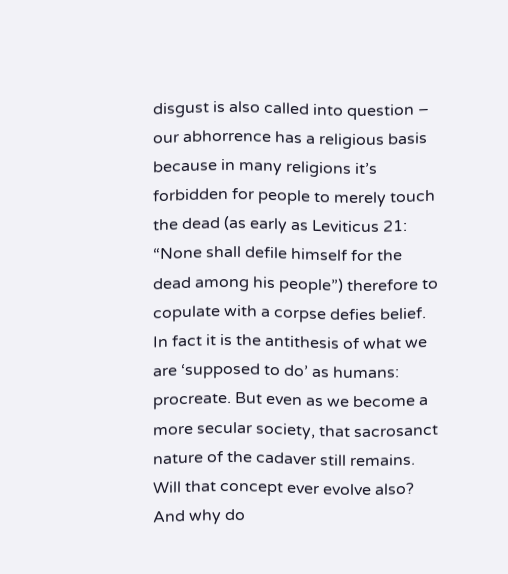disgust is also called into question – our abhorrence has a religious basis because in many religions it’s forbidden for people to merely touch the dead (as early as Leviticus 21: “None shall defile himself for the dead among his people”) therefore to copulate with a corpse defies belief. In fact it is the antithesis of what we are ‘supposed to do’ as humans: procreate. But even as we become a more secular society, that sacrosanct nature of the cadaver still remains. Will that concept ever evolve also? And why do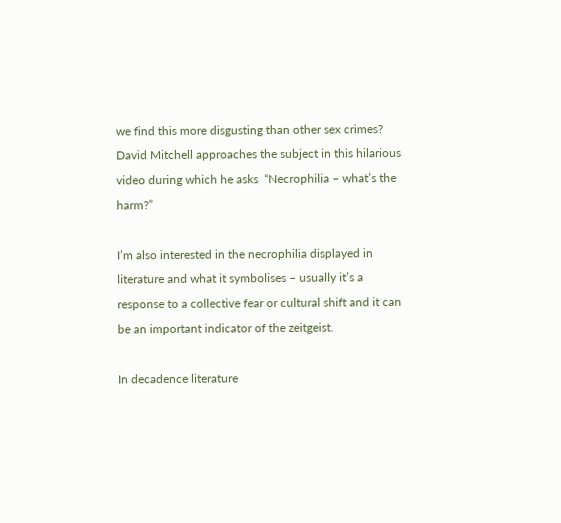we find this more disgusting than other sex crimes? David Mitchell approaches the subject in this hilarious video during which he asks  “Necrophilia – what’s the harm?”

I’m also interested in the necrophilia displayed in literature and what it symbolises – usually it’s a response to a collective fear or cultural shift and it can be an important indicator of the zeitgeist.

In decadence literature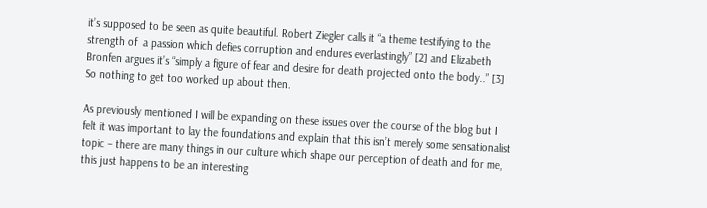it’s supposed to be seen as quite beautiful. Robert Ziegler calls it “a theme testifying to the strength of  a passion which defies corruption and endures everlastingly” [2] and Elizabeth Bronfen argues it’s “simply a figure of fear and desire for death projected onto the body..” [3] So nothing to get too worked up about then.

As previously mentioned I will be expanding on these issues over the course of the blog but I felt it was important to lay the foundations and explain that this isn’t merely some sensationalist topic – there are many things in our culture which shape our perception of death and for me, this just happens to be an interesting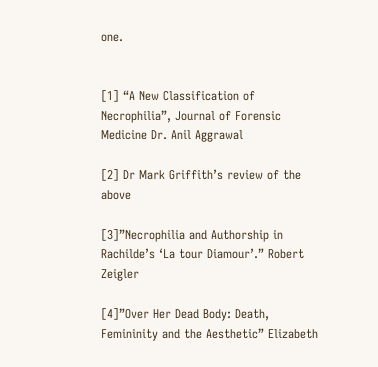one.


[1] “A New Classification of Necrophilia”, Journal of Forensic Medicine Dr. Anil Aggrawal

[2] Dr Mark Griffith’s review of the above

[3]”Necrophilia and Authorship in Rachilde’s ‘La tour Diamour’.” Robert Zeigler

[4]”Over Her Dead Body: Death, Femininity and the Aesthetic” Elizabeth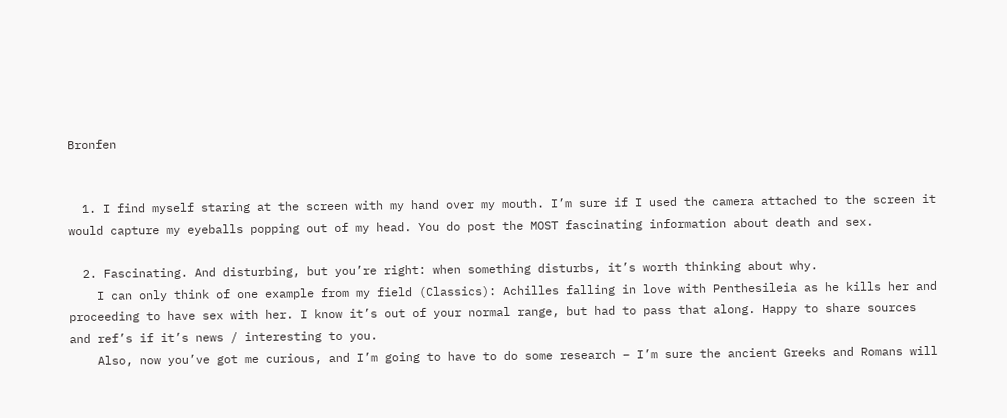Bronfen


  1. I find myself staring at the screen with my hand over my mouth. I’m sure if I used the camera attached to the screen it would capture my eyeballs popping out of my head. You do post the MOST fascinating information about death and sex.

  2. Fascinating. And disturbing, but you’re right: when something disturbs, it’s worth thinking about why.
    I can only think of one example from my field (Classics): Achilles falling in love with Penthesileia as he kills her and proceeding to have sex with her. I know it’s out of your normal range, but had to pass that along. Happy to share sources and ref’s if it’s news / interesting to you.
    Also, now you’ve got me curious, and I’m going to have to do some research – I’m sure the ancient Greeks and Romans will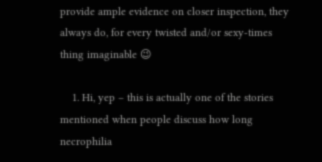provide ample evidence on closer inspection, they always do, for every twisted and/or sexy-times thing imaginable 😉

    1. Hi, yep – this is actually one of the stories mentioned when people discuss how long necrophilia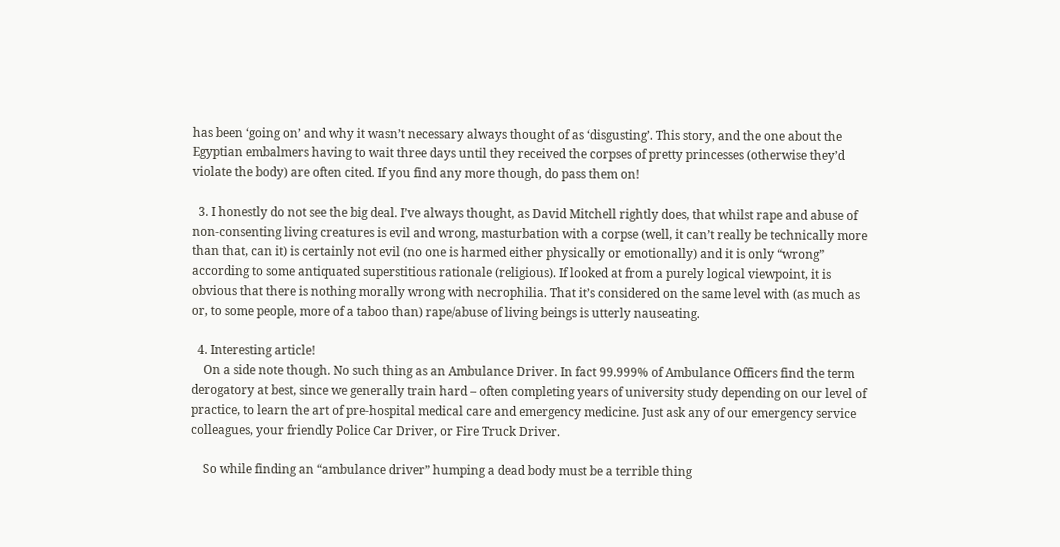has been ‘going on’ and why it wasn’t necessary always thought of as ‘disgusting’. This story, and the one about the Egyptian embalmers having to wait three days until they received the corpses of pretty princesses (otherwise they’d violate the body) are often cited. If you find any more though, do pass them on!

  3. I honestly do not see the big deal. I’ve always thought, as David Mitchell rightly does, that whilst rape and abuse of non-consenting living creatures is evil and wrong, masturbation with a corpse (well, it can’t really be technically more than that, can it) is certainly not evil (no one is harmed either physically or emotionally) and it is only “wrong” according to some antiquated superstitious rationale (religious). If looked at from a purely logical viewpoint, it is obvious that there is nothing morally wrong with necrophilia. That it’s considered on the same level with (as much as or, to some people, more of a taboo than) rape/abuse of living beings is utterly nauseating.

  4. Interesting article!
    On a side note though. No such thing as an Ambulance Driver. In fact 99.999% of Ambulance Officers find the term derogatory at best, since we generally train hard – often completing years of university study depending on our level of practice, to learn the art of pre-hospital medical care and emergency medicine. Just ask any of our emergency service colleagues, your friendly Police Car Driver, or Fire Truck Driver.

    So while finding an “ambulance driver” humping a dead body must be a terrible thing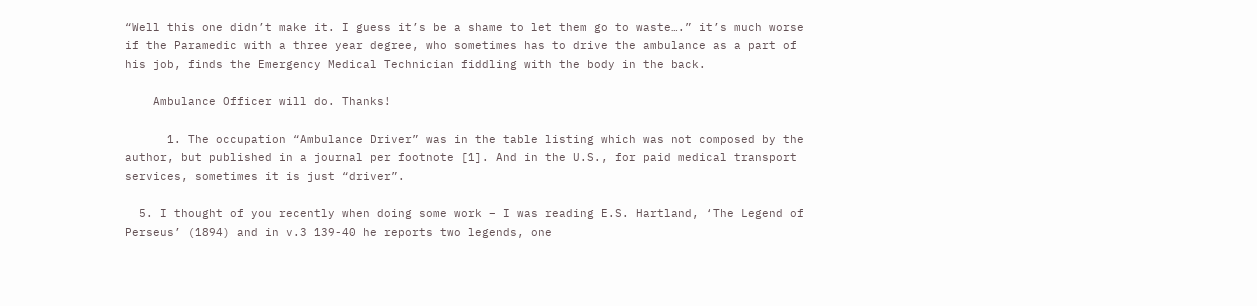“Well this one didn’t make it. I guess it’s be a shame to let them go to waste….” it’s much worse if the Paramedic with a three year degree, who sometimes has to drive the ambulance as a part of his job, finds the Emergency Medical Technician fiddling with the body in the back.

    Ambulance Officer will do. Thanks!

      1. The occupation “Ambulance Driver” was in the table listing which was not composed by the author, but published in a journal per footnote [1]. And in the U.S., for paid medical transport services, sometimes it is just “driver”.

  5. I thought of you recently when doing some work – I was reading E.S. Hartland, ‘The Legend of Perseus’ (1894) and in v.3 139-40 he reports two legends, one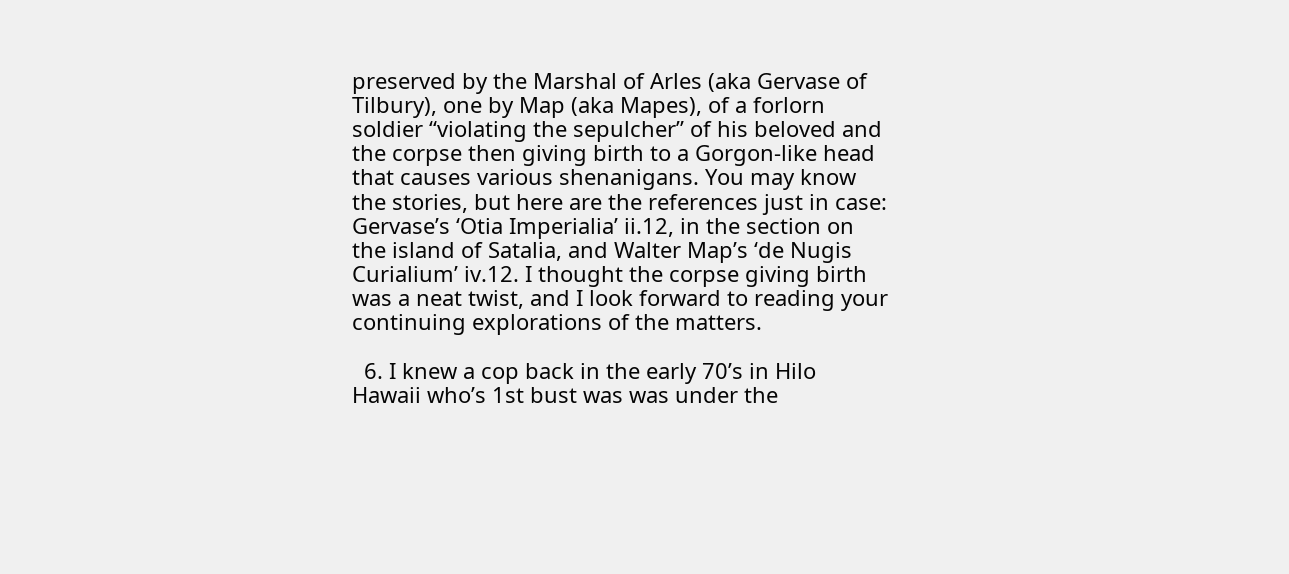preserved by the Marshal of Arles (aka Gervase of Tilbury), one by Map (aka Mapes), of a forlorn soldier “violating the sepulcher” of his beloved and the corpse then giving birth to a Gorgon-like head that causes various shenanigans. You may know the stories, but here are the references just in case: Gervase’s ‘Otia Imperialia’ ii.12, in the section on the island of Satalia, and Walter Map’s ‘de Nugis Curialium’ iv.12. I thought the corpse giving birth was a neat twist, and I look forward to reading your continuing explorations of the matters.

  6. I knew a cop back in the early 70’s in Hilo Hawaii who’s 1st bust was was under the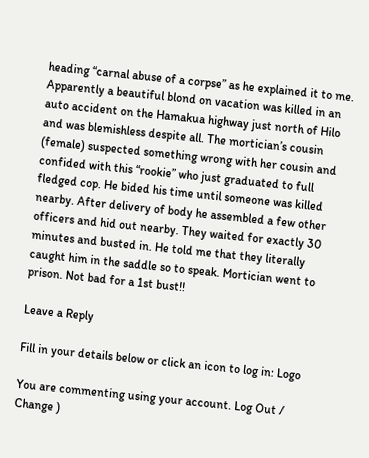heading “carnal abuse of a corpse” as he explained it to me. Apparently a beautiful blond on vacation was killed in an auto accident on the Hamakua highway just north of Hilo and was blemishless despite all. The mortician’s cousin (female) suspected something wrong with her cousin and confided with this “rookie” who just graduated to full fledged cop. He bided his time until someone was killed nearby. After delivery of body he assembled a few other officers and hid out nearby. They waited for exactly 30 minutes and busted in. He told me that they literally caught him in the saddle so to speak. Mortician went to prison. Not bad for a 1st bust!!

Leave a Reply

Fill in your details below or click an icon to log in: Logo

You are commenting using your account. Log Out /  Change )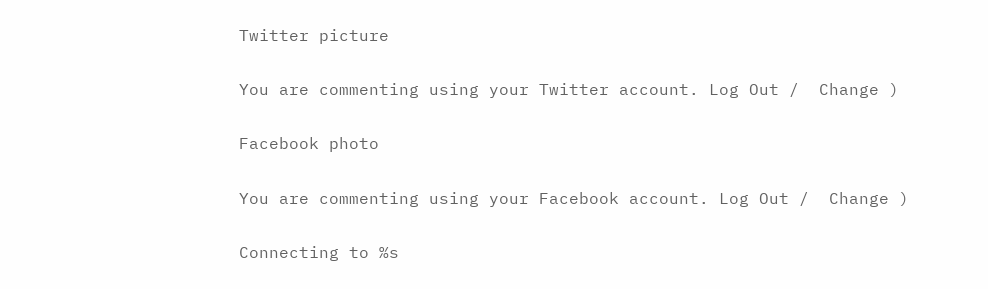Twitter picture

You are commenting using your Twitter account. Log Out /  Change )

Facebook photo

You are commenting using your Facebook account. Log Out /  Change )

Connecting to %s